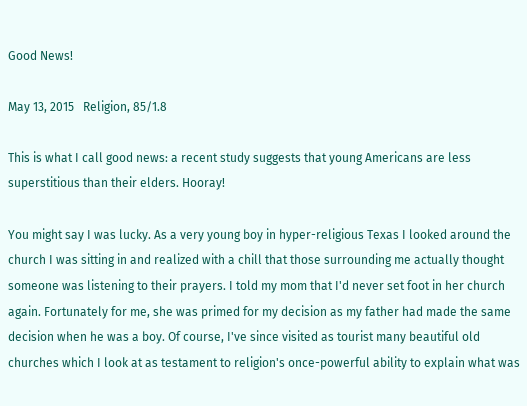Good News!

May 13, 2015   Religion, 85/1.8

This is what I call good news: a recent study suggests that young Americans are less superstitious than their elders. Hooray!

You might say I was lucky. As a very young boy in hyper-religious Texas I looked around the church I was sitting in and realized with a chill that those surrounding me actually thought someone was listening to their prayers. I told my mom that I'd never set foot in her church again. Fortunately for me, she was primed for my decision as my father had made the same decision when he was a boy. Of course, I've since visited as tourist many beautiful old churches which I look at as testament to religion's once-powerful ability to explain what was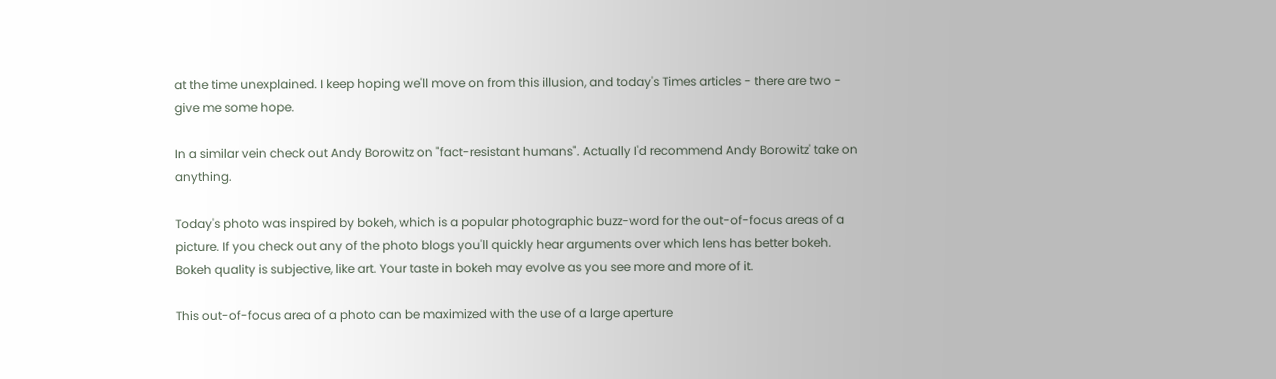at the time unexplained. I keep hoping we'll move on from this illusion, and today's Times articles - there are two - give me some hope.

In a similar vein check out Andy Borowitz on "fact-resistant humans". Actually I'd recommend Andy Borowitz' take on anything.

Today's photo was inspired by bokeh, which is a popular photographic buzz-word for the out-of-focus areas of a picture. If you check out any of the photo blogs you'll quickly hear arguments over which lens has better bokeh. Bokeh quality is subjective, like art. Your taste in bokeh may evolve as you see more and more of it.

This out-of-focus area of a photo can be maximized with the use of a large aperture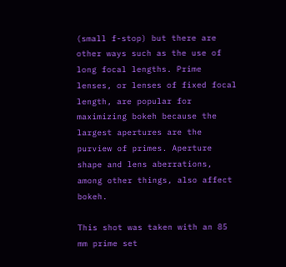(small f-stop) but there are other ways such as the use of long focal lengths. Prime lenses, or lenses of fixed focal length, are popular for maximizing bokeh because the largest apertures are the purview of primes. Aperture shape and lens aberrations, among other things, also affect bokeh.

This shot was taken with an 85 mm prime set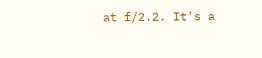at f/2.2. It's a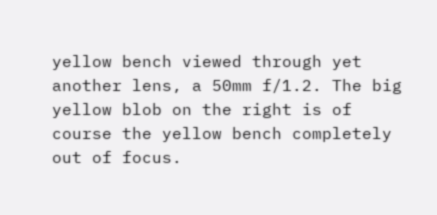yellow bench viewed through yet another lens, a 50mm f/1.2. The big yellow blob on the right is of course the yellow bench completely out of focus.